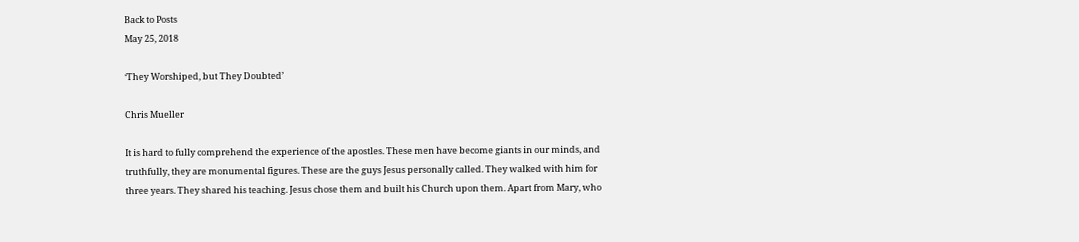Back to Posts
May 25, 2018

‘They Worshiped, but They Doubted’

Chris Mueller

It is hard to fully comprehend the experience of the apostles. These men have become giants in our minds, and truthfully, they are monumental figures. These are the guys Jesus personally called. They walked with him for three years. They shared his teaching. Jesus chose them and built his Church upon them. Apart from Mary, who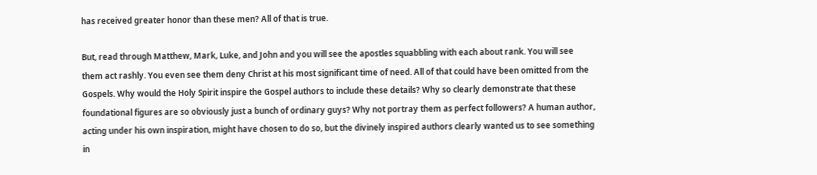has received greater honor than these men? All of that is true.

But, read through Matthew, Mark, Luke, and John and you will see the apostles squabbling with each about rank. You will see them act rashly. You even see them deny Christ at his most significant time of need. All of that could have been omitted from the Gospels. Why would the Holy Spirit inspire the Gospel authors to include these details? Why so clearly demonstrate that these foundational figures are so obviously just a bunch of ordinary guys? Why not portray them as perfect followers? A human author, acting under his own inspiration, might have chosen to do so, but the divinely inspired authors clearly wanted us to see something in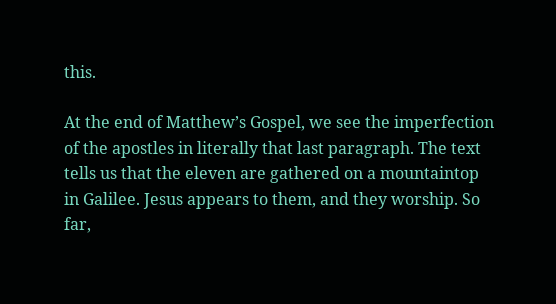this.

At the end of Matthew’s Gospel, we see the imperfection of the apostles in literally that last paragraph. The text tells us that the eleven are gathered on a mountaintop in Galilee. Jesus appears to them, and they worship. So far,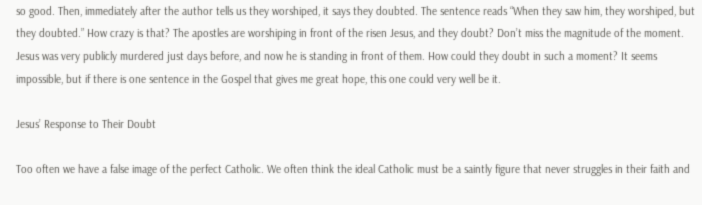so good. Then, immediately after the author tells us they worshiped, it says they doubted. The sentence reads “When they saw him, they worshiped, but they doubted.” How crazy is that? The apostles are worshiping in front of the risen Jesus, and they doubt? Don’t miss the magnitude of the moment. Jesus was very publicly murdered just days before, and now he is standing in front of them. How could they doubt in such a moment? It seems impossible, but if there is one sentence in the Gospel that gives me great hope, this one could very well be it.

Jesus’ Response to Their Doubt

Too often we have a false image of the perfect Catholic. We often think the ideal Catholic must be a saintly figure that never struggles in their faith and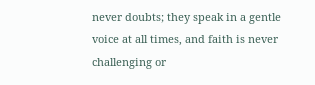never doubts; they speak in a gentle voice at all times, and faith is never challenging or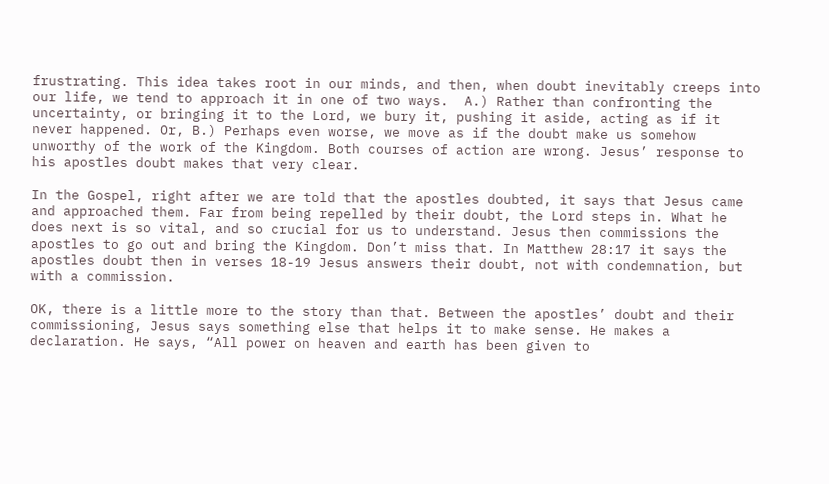frustrating. This idea takes root in our minds, and then, when doubt inevitably creeps into our life, we tend to approach it in one of two ways.  A.) Rather than confronting the uncertainty, or bringing it to the Lord, we bury it, pushing it aside, acting as if it never happened. Or, B.) Perhaps even worse, we move as if the doubt make us somehow unworthy of the work of the Kingdom. Both courses of action are wrong. Jesus’ response to his apostles doubt makes that very clear.

In the Gospel, right after we are told that the apostles doubted, it says that Jesus came and approached them. Far from being repelled by their doubt, the Lord steps in. What he does next is so vital, and so crucial for us to understand. Jesus then commissions the apostles to go out and bring the Kingdom. Don’t miss that. In Matthew 28:17 it says the apostles doubt then in verses 18-19 Jesus answers their doubt, not with condemnation, but with a commission.

OK, there is a little more to the story than that. Between the apostles’ doubt and their commissioning, Jesus says something else that helps it to make sense. He makes a declaration. He says, “All power on heaven and earth has been given to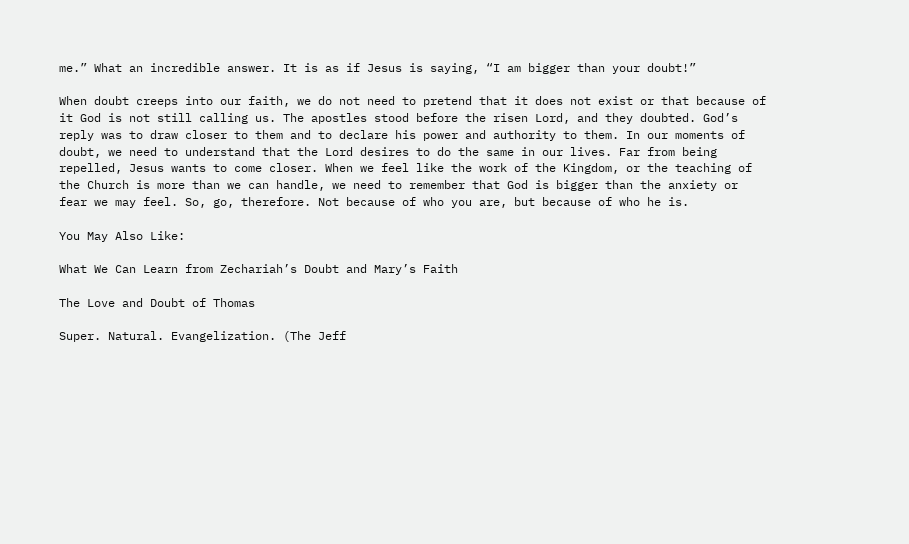me.” What an incredible answer. It is as if Jesus is saying, “I am bigger than your doubt!”

When doubt creeps into our faith, we do not need to pretend that it does not exist or that because of it God is not still calling us. The apostles stood before the risen Lord, and they doubted. God’s reply was to draw closer to them and to declare his power and authority to them. In our moments of doubt, we need to understand that the Lord desires to do the same in our lives. Far from being repelled, Jesus wants to come closer. When we feel like the work of the Kingdom, or the teaching of the Church is more than we can handle, we need to remember that God is bigger than the anxiety or fear we may feel. So, go, therefore. Not because of who you are, but because of who he is.

You May Also Like:

What We Can Learn from Zechariah’s Doubt and Mary’s Faith

The Love and Doubt of Thomas

Super. Natural. Evangelization. (The Jeff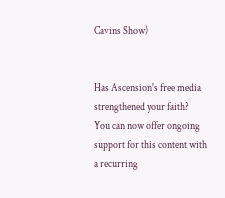Cavins Show)


Has Ascension's free media strengthened your faith?
You can now offer ongoing support for this content with a recurring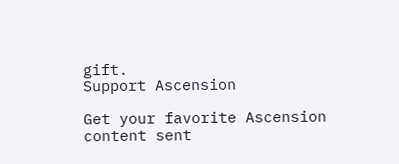gift.
Support Ascension

Get your favorite Ascension content sent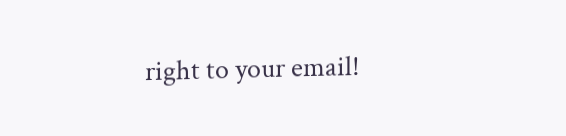right to your email!